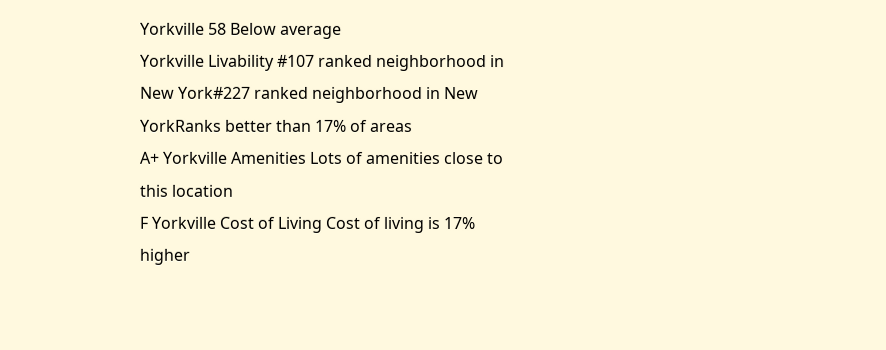Yorkville 58 Below average
Yorkville Livability #107 ranked neighborhood in New York#227 ranked neighborhood in New YorkRanks better than 17% of areas
A+ Yorkville Amenities Lots of amenities close to this location
F Yorkville Cost of Living Cost of living is 17% higher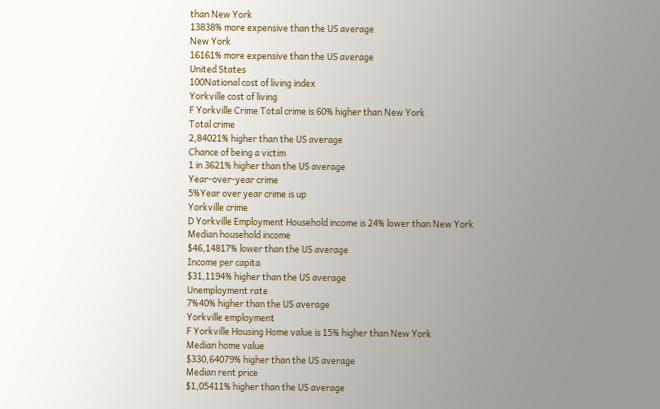than New York
13838% more expensive than the US average
New York
16161% more expensive than the US average
United States
100National cost of living index
Yorkville cost of living
F Yorkville Crime Total crime is 60% higher than New York
Total crime
2,84021% higher than the US average
Chance of being a victim
1 in 3621% higher than the US average
Year-over-year crime
5%Year over year crime is up
Yorkville crime
D Yorkville Employment Household income is 24% lower than New York
Median household income
$46,14817% lower than the US average
Income per capita
$31,1194% higher than the US average
Unemployment rate
7%40% higher than the US average
Yorkville employment
F Yorkville Housing Home value is 15% higher than New York
Median home value
$330,64079% higher than the US average
Median rent price
$1,05411% higher than the US average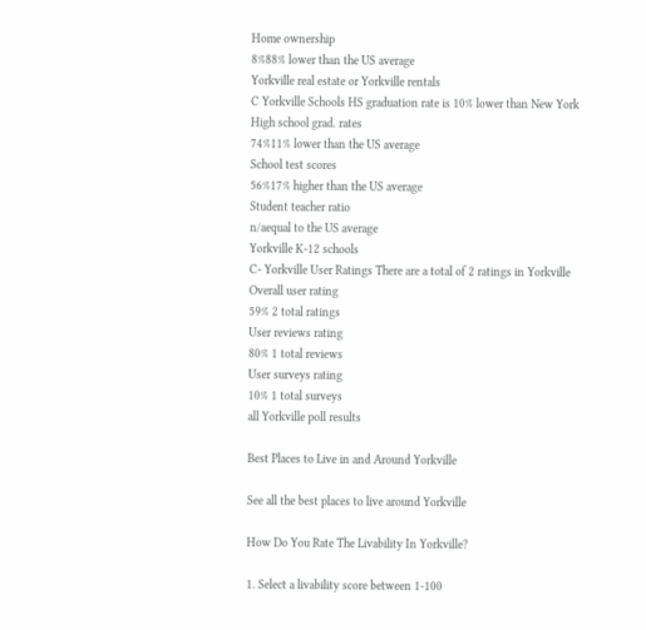Home ownership
8%88% lower than the US average
Yorkville real estate or Yorkville rentals
C Yorkville Schools HS graduation rate is 10% lower than New York
High school grad. rates
74%11% lower than the US average
School test scores
56%17% higher than the US average
Student teacher ratio
n/aequal to the US average
Yorkville K-12 schools
C- Yorkville User Ratings There are a total of 2 ratings in Yorkville
Overall user rating
59% 2 total ratings
User reviews rating
80% 1 total reviews
User surveys rating
10% 1 total surveys
all Yorkville poll results

Best Places to Live in and Around Yorkville

See all the best places to live around Yorkville

How Do You Rate The Livability In Yorkville?

1. Select a livability score between 1-100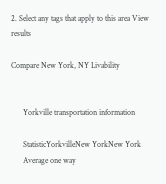2. Select any tags that apply to this area View results

Compare New York, NY Livability


      Yorkville transportation information

      StatisticYorkvilleNew YorkNew York
      Average one way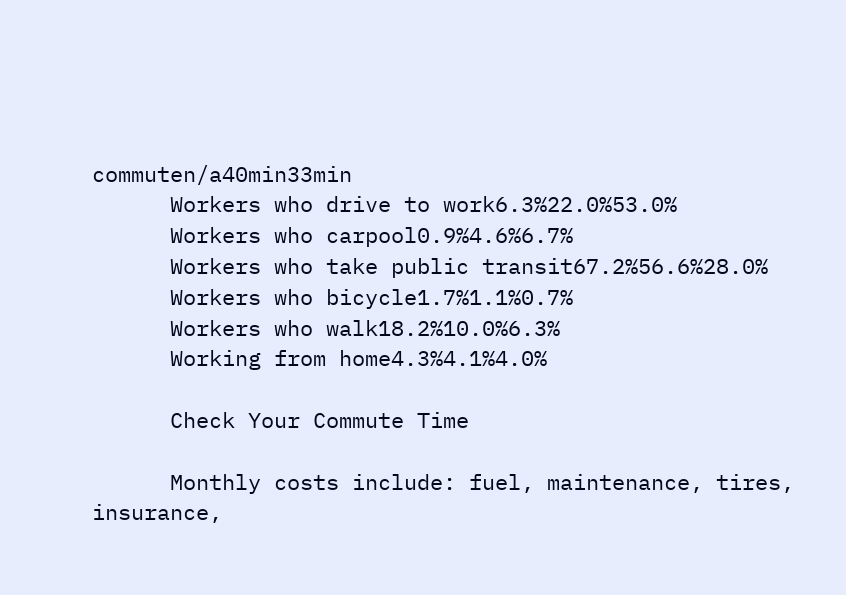commuten/a40min33min
      Workers who drive to work6.3%22.0%53.0%
      Workers who carpool0.9%4.6%6.7%
      Workers who take public transit67.2%56.6%28.0%
      Workers who bicycle1.7%1.1%0.7%
      Workers who walk18.2%10.0%6.3%
      Working from home4.3%4.1%4.0%

      Check Your Commute Time

      Monthly costs include: fuel, maintenance, tires, insurance,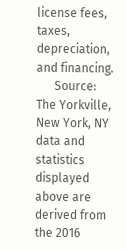license fees, taxes, depreciation, and financing.
      Source: The Yorkville, New York, NY data and statistics displayed above are derived from the 2016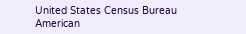United States Census Bureau American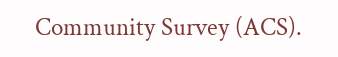Community Survey (ACS).